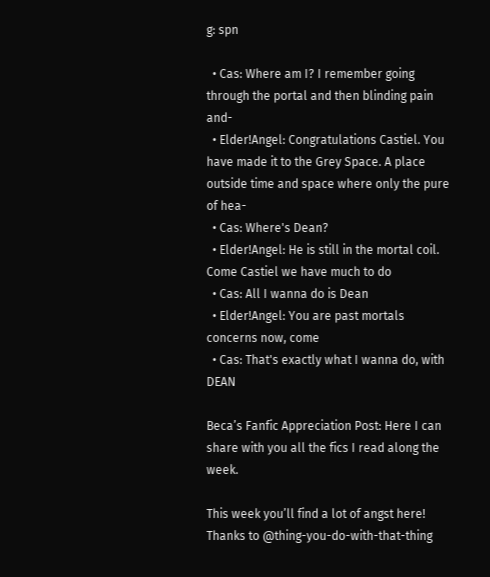g: spn

  • Cas: Where am I? I remember going through the portal and then blinding pain and-
  • Elder!Angel: Congratulations Castiel. You have made it to the Grey Space. A place outside time and space where only the pure of hea-
  • Cas: Where's Dean?
  • Elder!Angel: He is still in the mortal coil. Come Castiel we have much to do
  • Cas: All I wanna do is Dean
  • Elder!Angel: You are past mortals concerns now, come
  • Cas: That's exactly what I wanna do, with DEAN

Beca’s Fanfic Appreciation Post: Here I can share with you all the fics I read along the week.

This week you’ll find a lot of angst here! Thanks to @thing-you-do-with-that-thing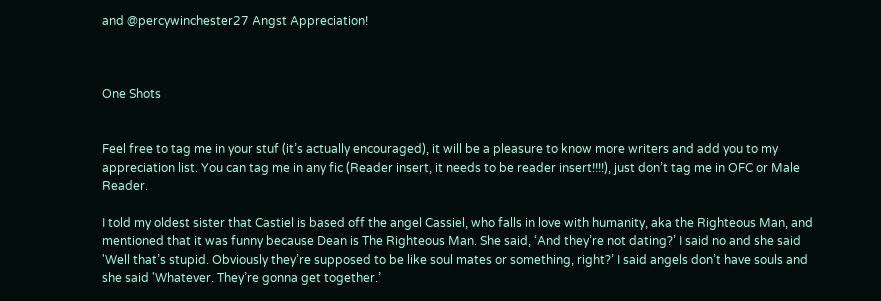and @percywinchester27 Angst Appreciation!



One Shots


Feel free to tag me in your stuf (it’s actually encouraged), it will be a pleasure to know more writers and add you to my appreciation list. You can tag me in any fic (Reader insert, it needs to be reader insert!!!!), just don’t tag me in OFC or Male Reader.

I told my oldest sister that Castiel is based off the angel Cassiel, who falls in love with humanity, aka the Righteous Man, and mentioned that it was funny because Dean is The Righteous Man. She said, ‘And they’re not dating?’ I said no and she said 'Well that’s stupid. Obviously they’re supposed to be like soul mates or something, right?’ I said angels don’t have souls and she said 'Whatever. They’re gonna get together.’